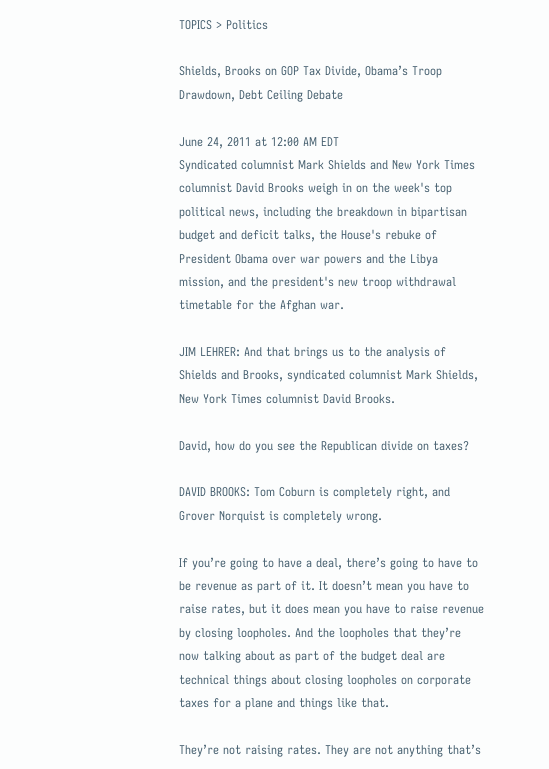TOPICS > Politics

Shields, Brooks on GOP Tax Divide, Obama’s Troop Drawdown, Debt Ceiling Debate

June 24, 2011 at 12:00 AM EDT
Syndicated columnist Mark Shields and New York Times columnist David Brooks weigh in on the week's top political news, including the breakdown in bipartisan budget and deficit talks, the House's rebuke of President Obama over war powers and the Libya mission, and the president's new troop withdrawal timetable for the Afghan war.

JIM LEHRER: And that brings us to the analysis of Shields and Brooks, syndicated columnist Mark Shields, New York Times columnist David Brooks.

David, how do you see the Republican divide on taxes?

DAVID BROOKS: Tom Coburn is completely right, and Grover Norquist is completely wrong.

If you’re going to have a deal, there’s going to have to be revenue as part of it. It doesn’t mean you have to raise rates, but it does mean you have to raise revenue by closing loopholes. And the loopholes that they’re now talking about as part of the budget deal are technical things about closing loopholes on corporate taxes for a plane and things like that.

They’re not raising rates. They are not anything that’s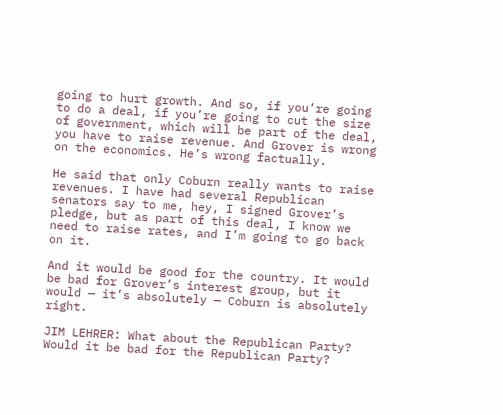going to hurt growth. And so, if you’re going to do a deal, if you’re going to cut the size of government, which will be part of the deal, you have to raise revenue. And Grover is wrong on the economics. He’s wrong factually.

He said that only Coburn really wants to raise revenues. I have had several Republican senators say to me, hey, I signed Grover’s pledge, but as part of this deal, I know we need to raise rates, and I’m going to go back on it.

And it would be good for the country. It would be bad for Grover’s interest group, but it would — it’s absolutely — Coburn is absolutely right.

JIM LEHRER: What about the Republican Party? Would it be bad for the Republican Party?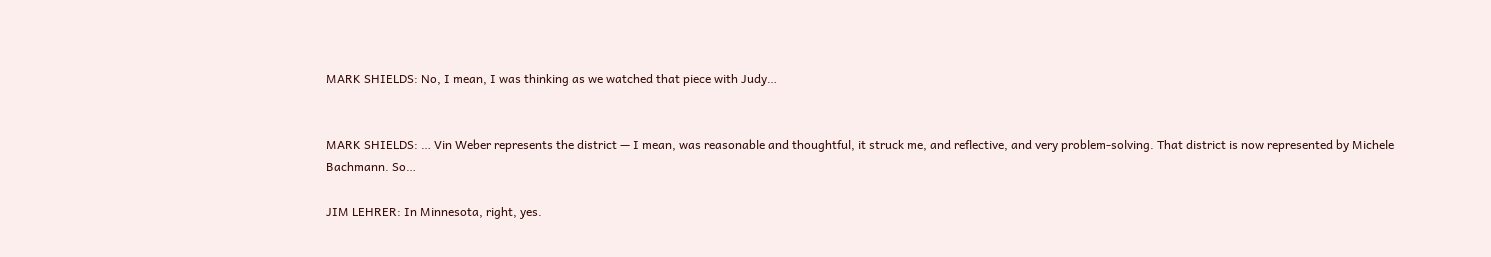MARK SHIELDS: No, I mean, I was thinking as we watched that piece with Judy…


MARK SHIELDS: … Vin Weber represents the district — I mean, was reasonable and thoughtful, it struck me, and reflective, and very problem-solving. That district is now represented by Michele Bachmann. So…

JIM LEHRER: In Minnesota, right, yes.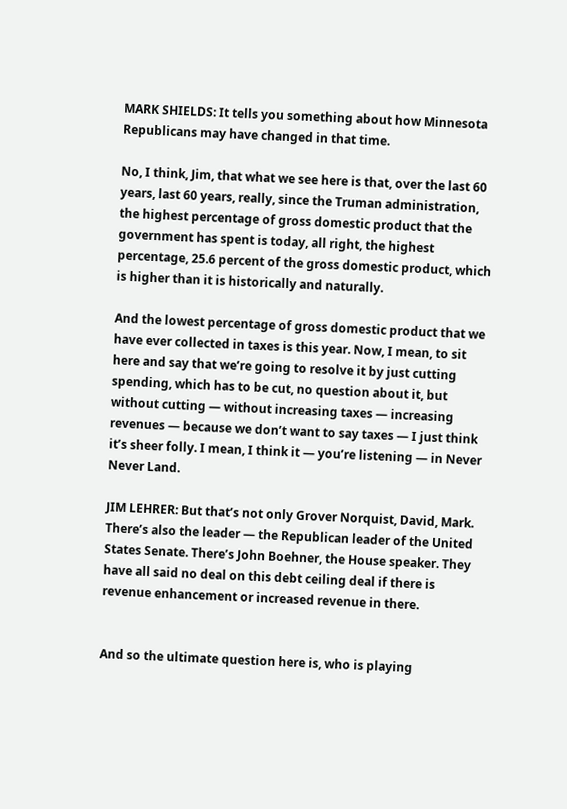MARK SHIELDS: It tells you something about how Minnesota Republicans may have changed in that time.

No, I think, Jim, that what we see here is that, over the last 60 years, last 60 years, really, since the Truman administration, the highest percentage of gross domestic product that the government has spent is today, all right, the highest percentage, 25.6 percent of the gross domestic product, which is higher than it is historically and naturally.

And the lowest percentage of gross domestic product that we have ever collected in taxes is this year. Now, I mean, to sit here and say that we’re going to resolve it by just cutting spending, which has to be cut, no question about it, but without cutting — without increasing taxes — increasing revenues — because we don’t want to say taxes — I just think it’s sheer folly. I mean, I think it — you’re listening — in Never Never Land.

JIM LEHRER: But that’s not only Grover Norquist, David, Mark. There’s also the leader — the Republican leader of the United States Senate. There’s John Boehner, the House speaker. They have all said no deal on this debt ceiling deal if there is revenue enhancement or increased revenue in there.


And so the ultimate question here is, who is playing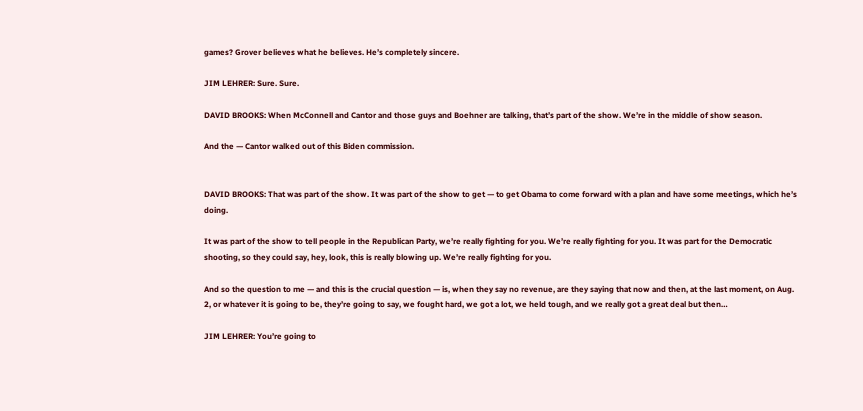games? Grover believes what he believes. He’s completely sincere.

JIM LEHRER: Sure. Sure.

DAVID BROOKS: When McConnell and Cantor and those guys and Boehner are talking, that’s part of the show. We’re in the middle of show season.

And the — Cantor walked out of this Biden commission.


DAVID BROOKS: That was part of the show. It was part of the show to get — to get Obama to come forward with a plan and have some meetings, which he’s doing.

It was part of the show to tell people in the Republican Party, we’re really fighting for you. We’re really fighting for you. It was part for the Democratic shooting, so they could say, hey, look, this is really blowing up. We’re really fighting for you.

And so the question to me — and this is the crucial question — is, when they say no revenue, are they saying that now and then, at the last moment, on Aug. 2, or whatever it is going to be, they’re going to say, we fought hard, we got a lot, we held tough, and we really got a great deal but then…

JIM LEHRER: You’re going to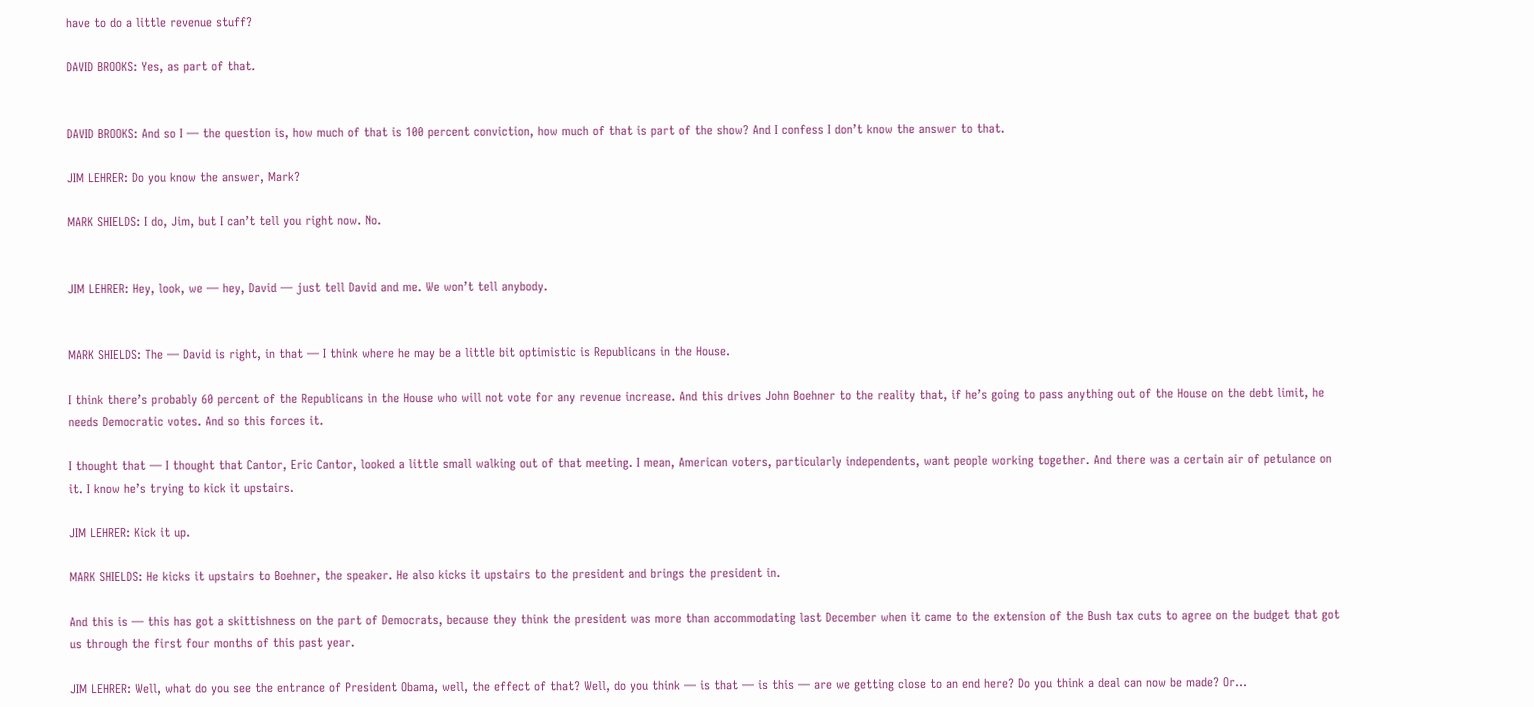have to do a little revenue stuff?

DAVID BROOKS: Yes, as part of that.


DAVID BROOKS: And so I — the question is, how much of that is 100 percent conviction, how much of that is part of the show? And I confess I don’t know the answer to that.

JIM LEHRER: Do you know the answer, Mark?

MARK SHIELDS: I do, Jim, but I can’t tell you right now. No.


JIM LEHRER: Hey, look, we — hey, David — just tell David and me. We won’t tell anybody.


MARK SHIELDS: The — David is right, in that — I think where he may be a little bit optimistic is Republicans in the House.

I think there’s probably 60 percent of the Republicans in the House who will not vote for any revenue increase. And this drives John Boehner to the reality that, if he’s going to pass anything out of the House on the debt limit, he needs Democratic votes. And so this forces it.

I thought that — I thought that Cantor, Eric Cantor, looked a little small walking out of that meeting. I mean, American voters, particularly independents, want people working together. And there was a certain air of petulance on it. I know he’s trying to kick it upstairs.

JIM LEHRER: Kick it up.

MARK SHIELDS: He kicks it upstairs to Boehner, the speaker. He also kicks it upstairs to the president and brings the president in.

And this is — this has got a skittishness on the part of Democrats, because they think the president was more than accommodating last December when it came to the extension of the Bush tax cuts to agree on the budget that got us through the first four months of this past year.

JIM LEHRER: Well, what do you see the entrance of President Obama, well, the effect of that? Well, do you think — is that — is this — are we getting close to an end here? Do you think a deal can now be made? Or…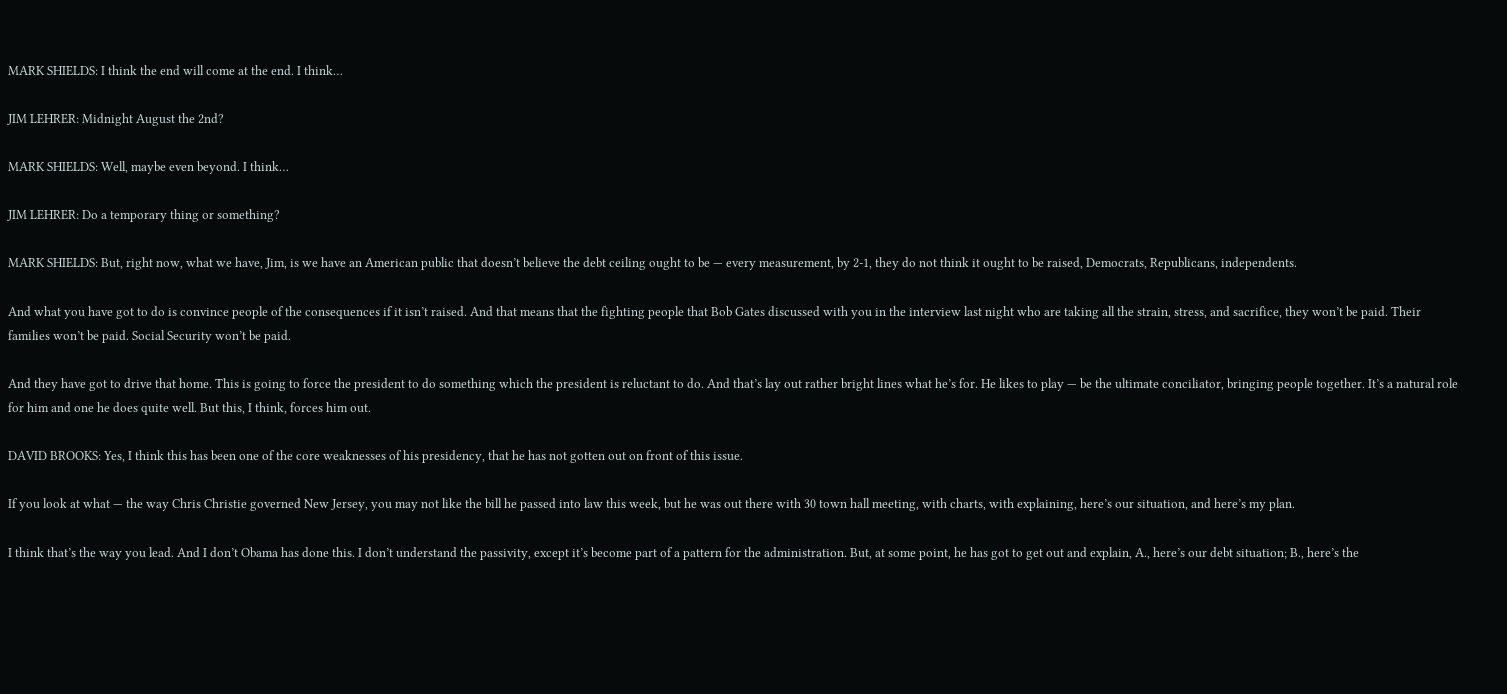MARK SHIELDS: I think the end will come at the end. I think…

JIM LEHRER: Midnight August the 2nd?

MARK SHIELDS: Well, maybe even beyond. I think…

JIM LEHRER: Do a temporary thing or something?

MARK SHIELDS: But, right now, what we have, Jim, is we have an American public that doesn’t believe the debt ceiling ought to be — every measurement, by 2-1, they do not think it ought to be raised, Democrats, Republicans, independents.

And what you have got to do is convince people of the consequences if it isn’t raised. And that means that the fighting people that Bob Gates discussed with you in the interview last night who are taking all the strain, stress, and sacrifice, they won’t be paid. Their families won’t be paid. Social Security won’t be paid.

And they have got to drive that home. This is going to force the president to do something which the president is reluctant to do. And that’s lay out rather bright lines what he’s for. He likes to play — be the ultimate conciliator, bringing people together. It’s a natural role for him and one he does quite well. But this, I think, forces him out.

DAVID BROOKS: Yes, I think this has been one of the core weaknesses of his presidency, that he has not gotten out on front of this issue.

If you look at what — the way Chris Christie governed New Jersey, you may not like the bill he passed into law this week, but he was out there with 30 town hall meeting, with charts, with explaining, here’s our situation, and here’s my plan.

I think that’s the way you lead. And I don’t Obama has done this. I don’t understand the passivity, except it’s become part of a pattern for the administration. But, at some point, he has got to get out and explain, A., here’s our debt situation; B., here’s the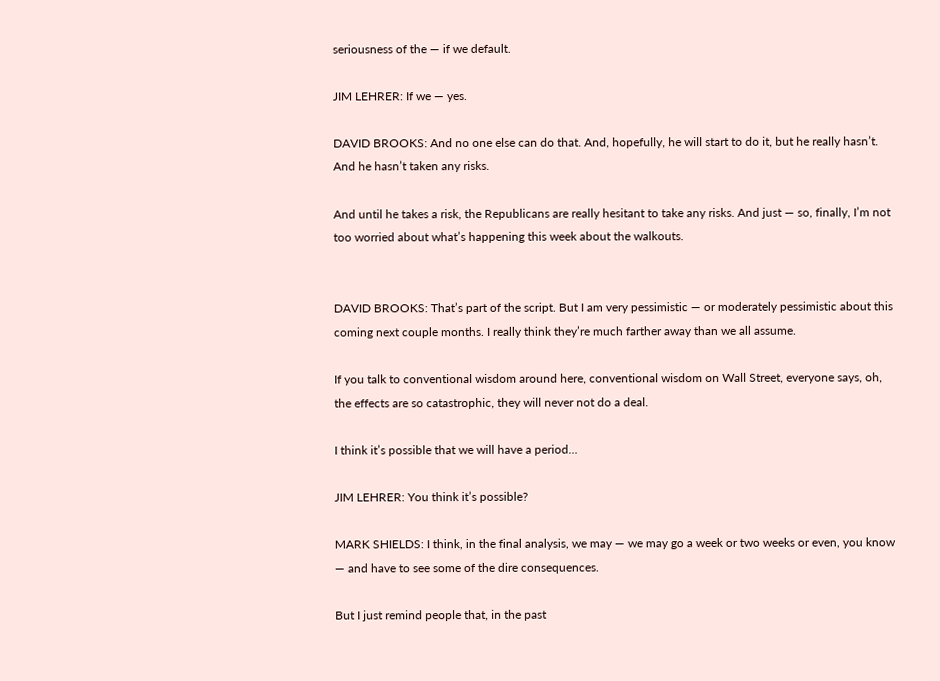seriousness of the — if we default.

JIM LEHRER: If we — yes.

DAVID BROOKS: And no one else can do that. And, hopefully, he will start to do it, but he really hasn’t. And he hasn’t taken any risks.

And until he takes a risk, the Republicans are really hesitant to take any risks. And just — so, finally, I’m not too worried about what’s happening this week about the walkouts.


DAVID BROOKS: That’s part of the script. But I am very pessimistic — or moderately pessimistic about this coming next couple months. I really think they’re much farther away than we all assume.

If you talk to conventional wisdom around here, conventional wisdom on Wall Street, everyone says, oh, the effects are so catastrophic, they will never not do a deal.

I think it’s possible that we will have a period…

JIM LEHRER: You think it’s possible?

MARK SHIELDS: I think, in the final analysis, we may — we may go a week or two weeks or even, you know — and have to see some of the dire consequences.

But I just remind people that, in the past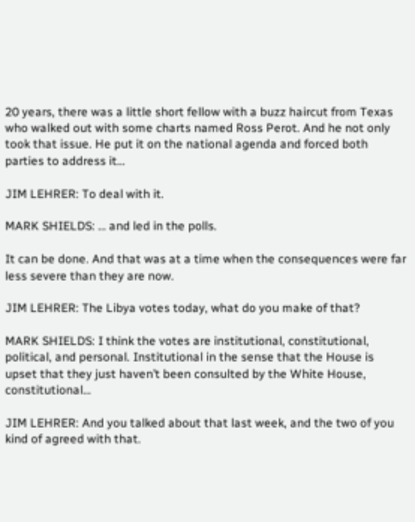20 years, there was a little short fellow with a buzz haircut from Texas who walked out with some charts named Ross Perot. And he not only took that issue. He put it on the national agenda and forced both parties to address it…

JIM LEHRER: To deal with it.

MARK SHIELDS: … and led in the polls.

It can be done. And that was at a time when the consequences were far less severe than they are now.

JIM LEHRER: The Libya votes today, what do you make of that?

MARK SHIELDS: I think the votes are institutional, constitutional, political, and personal. Institutional in the sense that the House is upset that they just haven’t been consulted by the White House, constitutional…

JIM LEHRER: And you talked about that last week, and the two of you kind of agreed with that.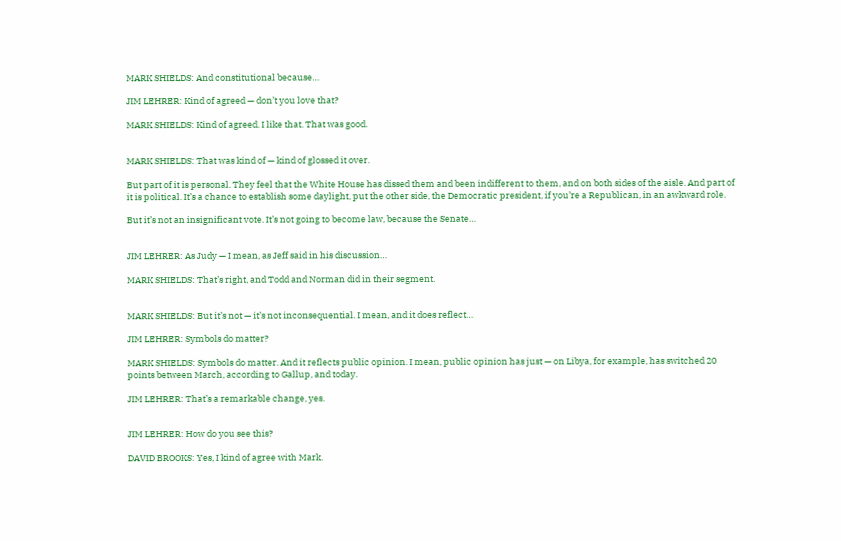MARK SHIELDS: And constitutional because…

JIM LEHRER: Kind of agreed — don’t you love that?

MARK SHIELDS: Kind of agreed. I like that. That was good.


MARK SHIELDS: That was kind of — kind of glossed it over.

But part of it is personal. They feel that the White House has dissed them and been indifferent to them, and on both sides of the aisle. And part of it is political. It’s a chance to establish some daylight, put the other side, the Democratic president, if you’re a Republican, in an awkward role.

But it’s not an insignificant vote. It’s not going to become law, because the Senate…


JIM LEHRER: As Judy — I mean, as Jeff said in his discussion…

MARK SHIELDS: That’s right, and Todd and Norman did in their segment.


MARK SHIELDS: But it’s not — it’s not inconsequential. I mean, and it does reflect…

JIM LEHRER: Symbols do matter?

MARK SHIELDS: Symbols do matter. And it reflects public opinion. I mean, public opinion has just — on Libya, for example, has switched 20 points between March, according to Gallup, and today.

JIM LEHRER: That’s a remarkable change, yes.


JIM LEHRER: How do you see this?

DAVID BROOKS: Yes, I kind of agree with Mark.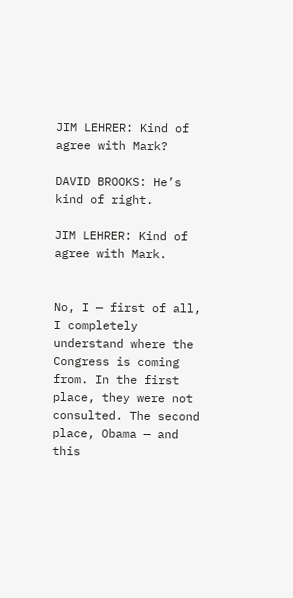JIM LEHRER: Kind of agree with Mark?

DAVID BROOKS: He’s kind of right.

JIM LEHRER: Kind of agree with Mark.


No, I — first of all, I completely understand where the Congress is coming from. In the first place, they were not consulted. The second place, Obama — and this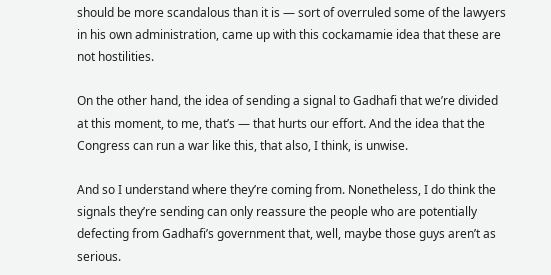should be more scandalous than it is — sort of overruled some of the lawyers in his own administration, came up with this cockamamie idea that these are not hostilities.

On the other hand, the idea of sending a signal to Gadhafi that we’re divided at this moment, to me, that’s — that hurts our effort. And the idea that the Congress can run a war like this, that also, I think, is unwise.

And so I understand where they’re coming from. Nonetheless, I do think the signals they’re sending can only reassure the people who are potentially defecting from Gadhafi’s government that, well, maybe those guys aren’t as serious.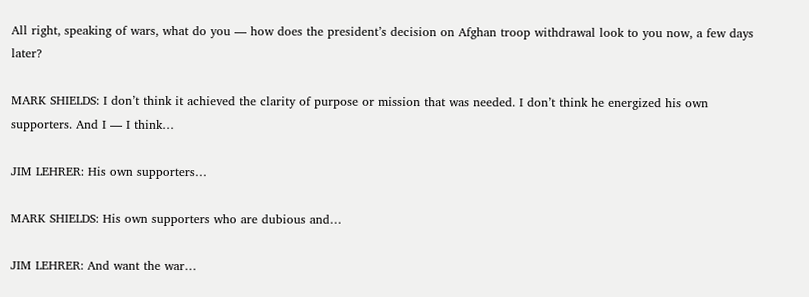All right, speaking of wars, what do you — how does the president’s decision on Afghan troop withdrawal look to you now, a few days later?

MARK SHIELDS: I don’t think it achieved the clarity of purpose or mission that was needed. I don’t think he energized his own supporters. And I — I think…

JIM LEHRER: His own supporters…

MARK SHIELDS: His own supporters who are dubious and…

JIM LEHRER: And want the war…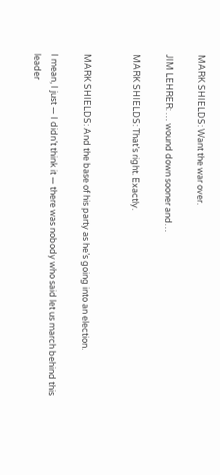MARK SHIELDS: Want the war over.

JIM LEHRER: … wound down sooner and…

MARK SHIELDS: That’s right. Exactly.


MARK SHIELDS: And the base of his party as he’s going into an election.

I mean, I just — I didn’t think it — there was nobody who said let us march behind this leader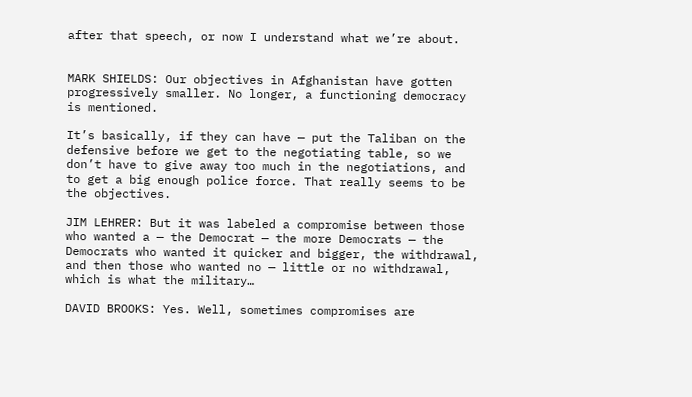after that speech, or now I understand what we’re about.


MARK SHIELDS: Our objectives in Afghanistan have gotten progressively smaller. No longer, a functioning democracy is mentioned.

It’s basically, if they can have — put the Taliban on the defensive before we get to the negotiating table, so we don’t have to give away too much in the negotiations, and to get a big enough police force. That really seems to be the objectives.

JIM LEHRER: But it was labeled a compromise between those who wanted a — the Democrat — the more Democrats — the Democrats who wanted it quicker and bigger, the withdrawal, and then those who wanted no — little or no withdrawal, which is what the military…

DAVID BROOKS: Yes. Well, sometimes compromises are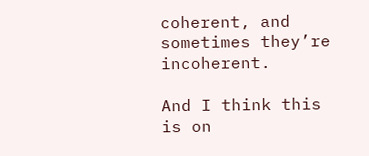coherent, and sometimes they’re incoherent.

And I think this is on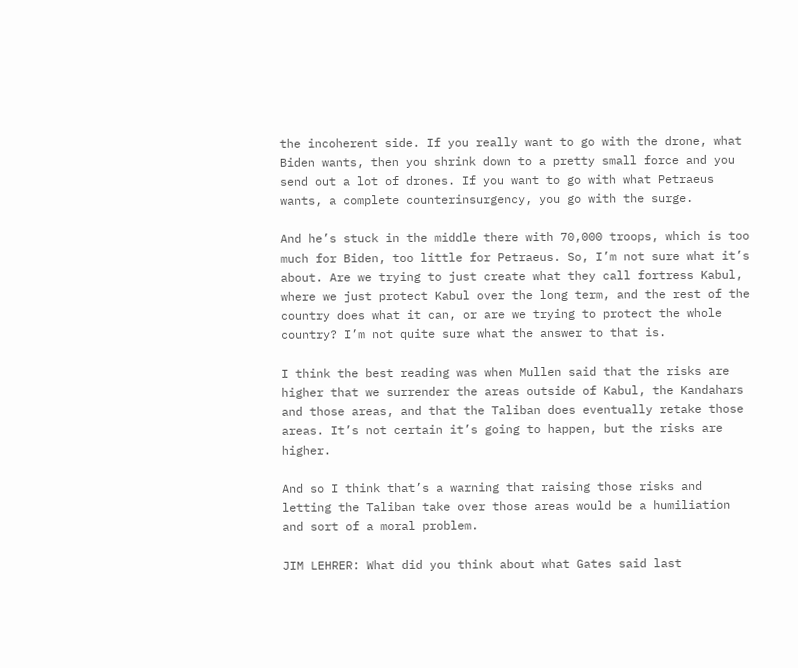the incoherent side. If you really want to go with the drone, what Biden wants, then you shrink down to a pretty small force and you send out a lot of drones. If you want to go with what Petraeus wants, a complete counterinsurgency, you go with the surge.

And he’s stuck in the middle there with 70,000 troops, which is too much for Biden, too little for Petraeus. So, I’m not sure what it’s about. Are we trying to just create what they call fortress Kabul, where we just protect Kabul over the long term, and the rest of the country does what it can, or are we trying to protect the whole country? I’m not quite sure what the answer to that is.

I think the best reading was when Mullen said that the risks are higher that we surrender the areas outside of Kabul, the Kandahars and those areas, and that the Taliban does eventually retake those areas. It’s not certain it’s going to happen, but the risks are higher.

And so I think that’s a warning that raising those risks and letting the Taliban take over those areas would be a humiliation and sort of a moral problem.

JIM LEHRER: What did you think about what Gates said last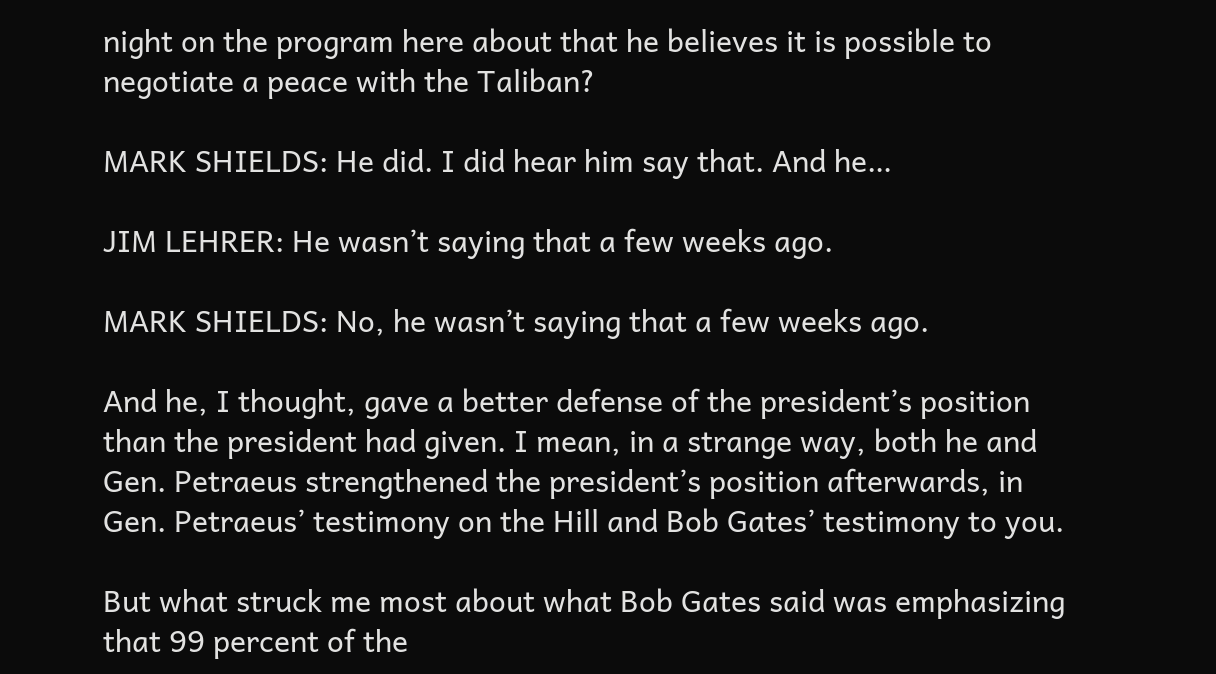night on the program here about that he believes it is possible to negotiate a peace with the Taliban?

MARK SHIELDS: He did. I did hear him say that. And he…

JIM LEHRER: He wasn’t saying that a few weeks ago.

MARK SHIELDS: No, he wasn’t saying that a few weeks ago.

And he, I thought, gave a better defense of the president’s position than the president had given. I mean, in a strange way, both he and Gen. Petraeus strengthened the president’s position afterwards, in Gen. Petraeus’ testimony on the Hill and Bob Gates’ testimony to you.

But what struck me most about what Bob Gates said was emphasizing that 99 percent of the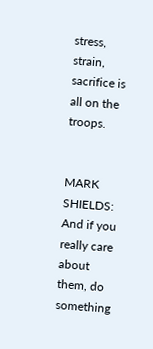stress, strain, sacrifice is all on the troops.


MARK SHIELDS: And if you really care about them, do something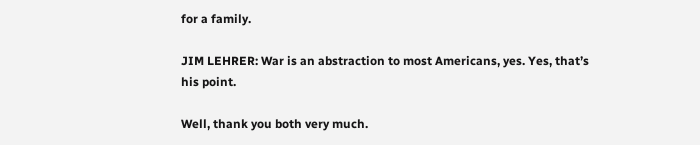for a family.

JIM LEHRER: War is an abstraction to most Americans, yes. Yes, that’s his point.

Well, thank you both very much.